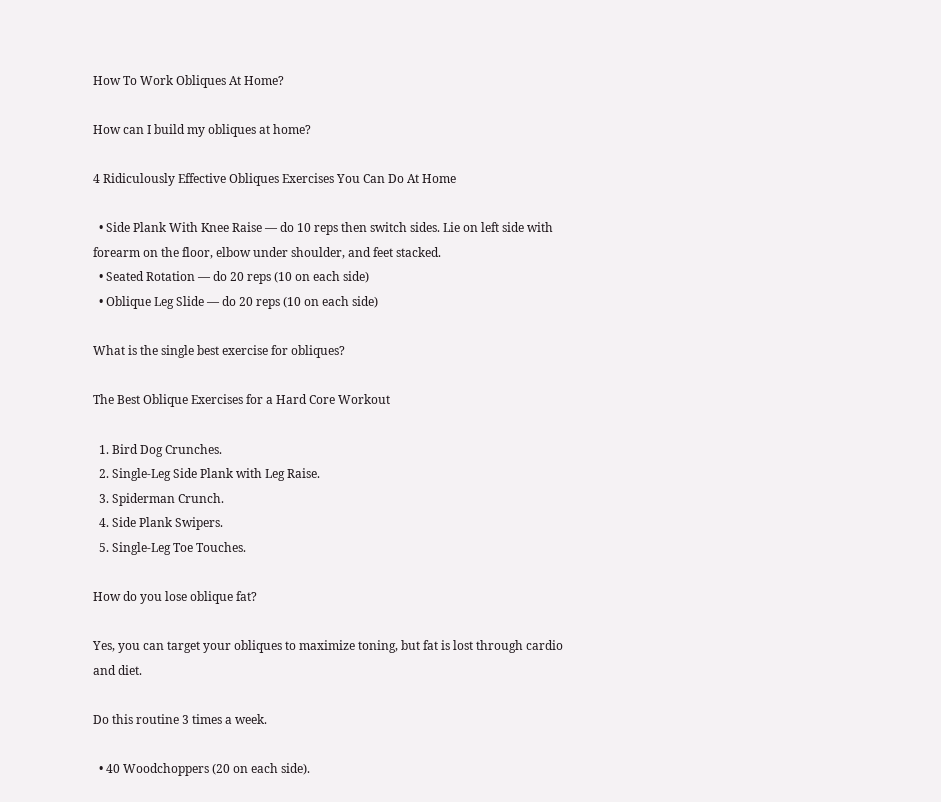How To Work Obliques At Home?

How can I build my obliques at home?

4 Ridiculously Effective Obliques Exercises You Can Do At Home

  • Side Plank With Knee Raise — do 10 reps then switch sides. Lie on left side with forearm on the floor, elbow under shoulder, and feet stacked.
  • Seated Rotation — do 20 reps (10 on each side)
  • Oblique Leg Slide — do 20 reps (10 on each side)

What is the single best exercise for obliques?

The Best Oblique Exercises for a Hard Core Workout

  1. Bird Dog Crunches.
  2. Single-Leg Side Plank with Leg Raise.
  3. Spiderman Crunch.
  4. Side Plank Swipers.
  5. Single-Leg Toe Touches.

How do you lose oblique fat?

Yes, you can target your obliques to maximize toning, but fat is lost through cardio and diet.

Do this routine 3 times a week.

  • 40 Woodchoppers (20 on each side).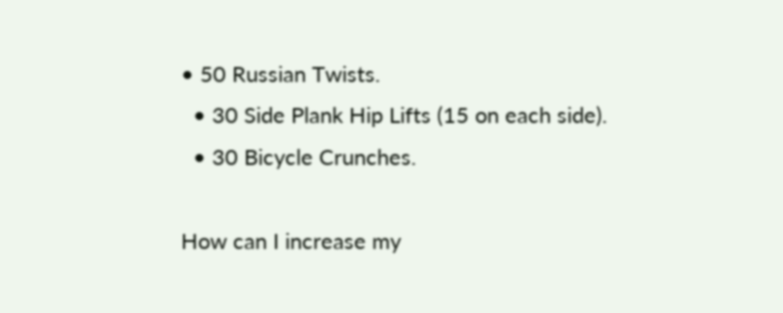• 50 Russian Twists.
  • 30 Side Plank Hip Lifts (15 on each side).
  • 30 Bicycle Crunches.

How can I increase my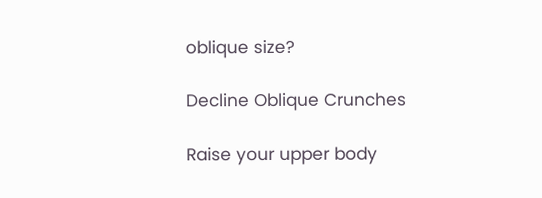oblique size?

Decline Oblique Crunches

Raise your upper body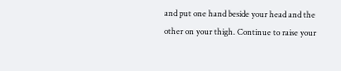and put one hand beside your head and the other on your thigh. Continue to raise your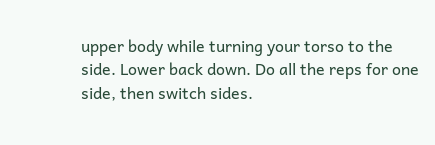upper body while turning your torso to the side. Lower back down. Do all the reps for one side, then switch sides.